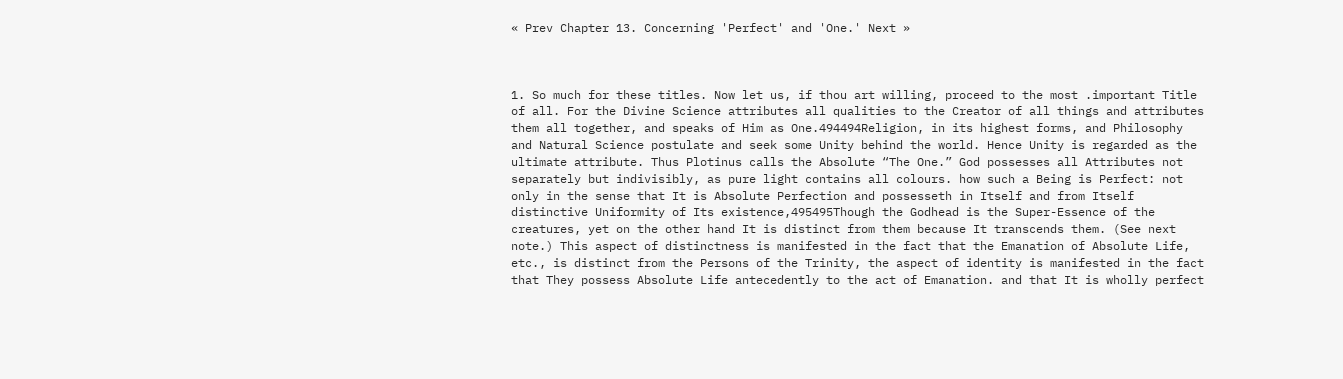« Prev Chapter 13. Concerning 'Perfect' and 'One.' Next »



1. So much for these titles. Now let us, if thou art willing, proceed to the most .important Title of all. For the Divine Science attributes all qualities to the Creator of all things and attributes them all together, and speaks of Him as One.494494Religion, in its highest forms, and Philosophy and Natural Science postulate and seek some Unity behind the world. Hence Unity is regarded as the ultimate attribute. Thus Plotinus calls the Absolute “The One.” God possesses all Attributes not separately but indivisibly, as pure light contains all colours. how such a Being is Perfect: not only in the sense that It is Absolute Perfection and possesseth in Itself and from Itself distinctive Uniformity of Its existence,495495Though the Godhead is the Super-Essence of the creatures, yet on the other hand It is distinct from them because It transcends them. (See next note.) This aspect of distinctness is manifested in the fact that the Emanation of Absolute Life, etc., is distinct from the Persons of the Trinity, the aspect of identity is manifested in the fact that They possess Absolute Life antecedently to the act of Emanation. and that It is wholly perfect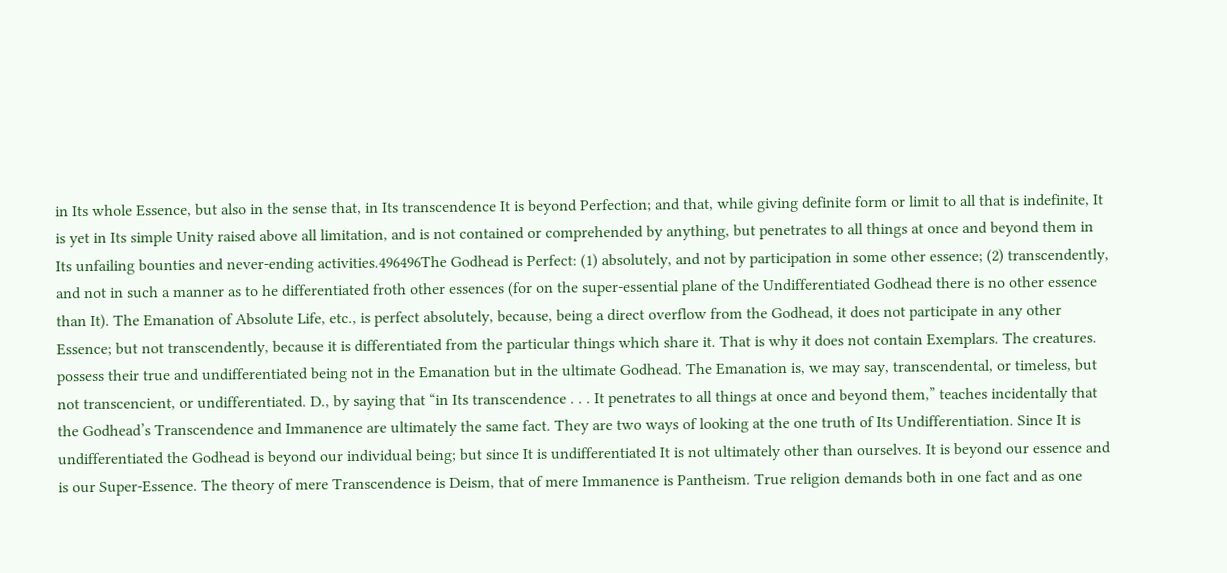in Its whole Essence, but also in the sense that, in Its transcendence It is beyond Perfection; and that, while giving definite form or limit to all that is indefinite, It is yet in Its simple Unity raised above all limitation, and is not contained or comprehended by anything, but penetrates to all things at once and beyond them in Its unfailing bounties and never-ending activities.496496The Godhead is Perfect: (1) absolutely, and not by participation in some other essence; (2) transcendently, and not in such a manner as to he differentiated froth other essences (for on the super-essential plane of the Undifferentiated Godhead there is no other essence than It). The Emanation of Absolute Life, etc., is perfect absolutely, because, being a direct overflow from the Godhead, it does not participate in any other Essence; but not transcendently, because it is differentiated from the particular things which share it. That is why it does not contain Exemplars. The creatures. possess their true and undifferentiated being not in the Emanation but in the ultimate Godhead. The Emanation is, we may say, transcendental, or timeless, but not transcencient, or undifferentiated. D., by saying that “in Its transcendence . . . It penetrates to all things at once and beyond them,” teaches incidentally that the Godhead’s Transcendence and Immanence are ultimately the same fact. They are two ways of looking at the one truth of Its Undifferentiation. Since It is undifferentiated the Godhead is beyond our individual being; but since It is undifferentiated It is not ultimately other than ourselves. It is beyond our essence and is our Super-Essence. The theory of mere Transcendence is Deism, that of mere Immanence is Pantheism. True religion demands both in one fact and as one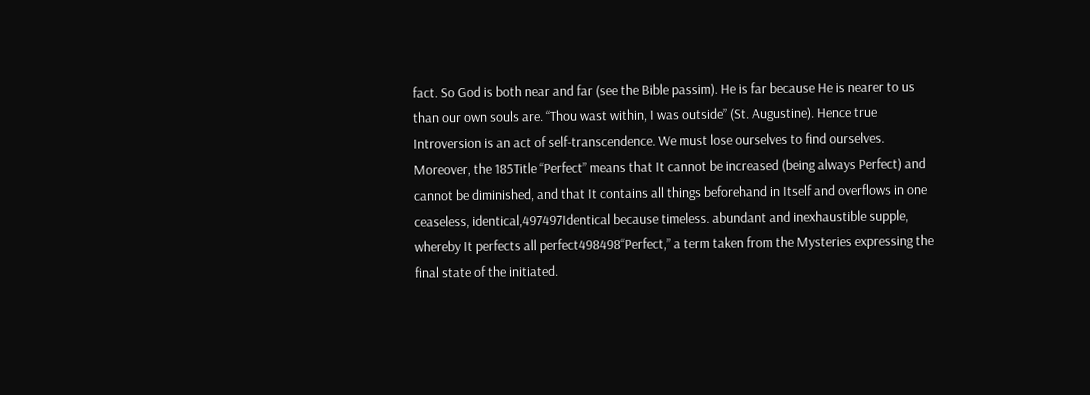fact. So God is both near and far (see the Bible passim). He is far because He is nearer to us than our own souls are. “Thou wast within, I was outside” (St. Augustine). Hence true Introversion is an act of self-transcendence. We must lose ourselves to find ourselves. Moreover, the 185Title “Perfect” means that It cannot be increased (being always Perfect) and cannot be diminished, and that It contains all things beforehand in Itself and overflows in one ceaseless, identical,497497Identical because timeless. abundant and inexhaustible supple, whereby It perfects all perfect498498“Perfect,” a term taken from the Mysteries expressing the final state of the initiated.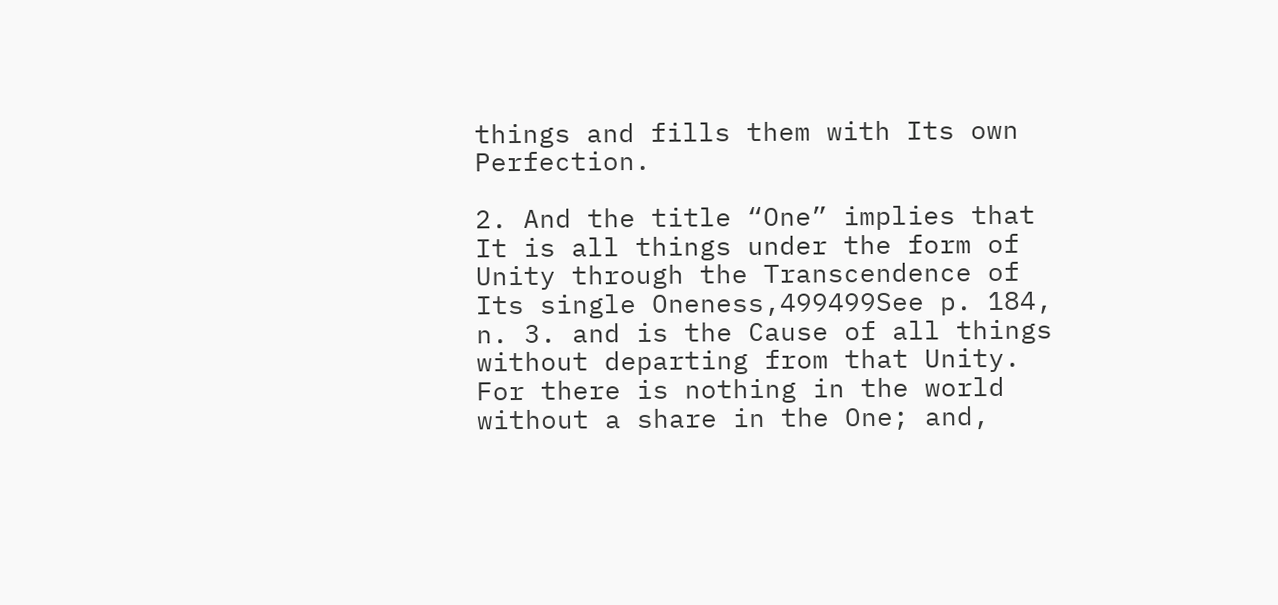things and fills them with Its own Perfection.

2. And the title “One” implies that It is all things under the form of Unity through the Transcendence of Its single Oneness,499499See p. 184, n. 3. and is the Cause of all things without departing from that Unity. For there is nothing in the world without a share in the One; and,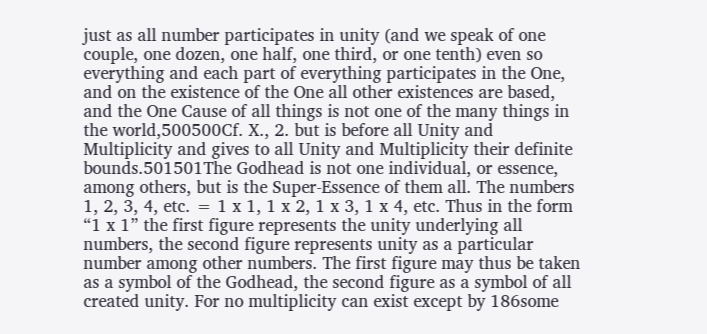just as all number participates in unity (and we speak of one couple, one dozen, one half, one third, or one tenth) even so everything and each part of everything participates in the One, and on the existence of the One all other existences are based, and the One Cause of all things is not one of the many things in the world,500500Cf. X., 2. but is before all Unity and Multiplicity and gives to all Unity and Multiplicity their definite bounds.501501The Godhead is not one individual, or essence, among others, but is the Super-Essence of them all. The numbers 1, 2, 3, 4, etc. = 1 x 1, 1 x 2, 1 x 3, 1 x 4, etc. Thus in the form “1 x 1” the first figure represents the unity underlying all numbers, the second figure represents unity as a particular number among other numbers. The first figure may thus be taken as a symbol of the Godhead, the second figure as a symbol of all created unity. For no multiplicity can exist except by 186some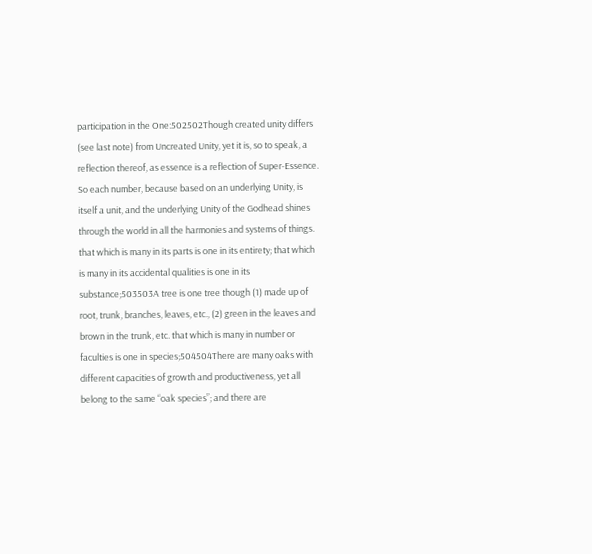participation in the One:502502Though created unity differs (see last note) from Uncreated Unity, yet it is, so to speak, a reflection thereof, as essence is a reflection of Super-Essence. So each number, because based on an underlying Unity, is itself a unit, and the underlying Unity of the Godhead shines through the world in all the harmonies and systems of things. that which is many in its parts is one in its entirety; that which is many in its accidental qualities is one in its substance;503503A tree is one tree though (1) made up of root, trunk, branches, leaves, etc., (2) green in the leaves and brown in the trunk, etc. that which is many in number or faculties is one in species;504504There are many oaks with different capacities of growth and productiveness, yet all belong to the same “oak species”; and there are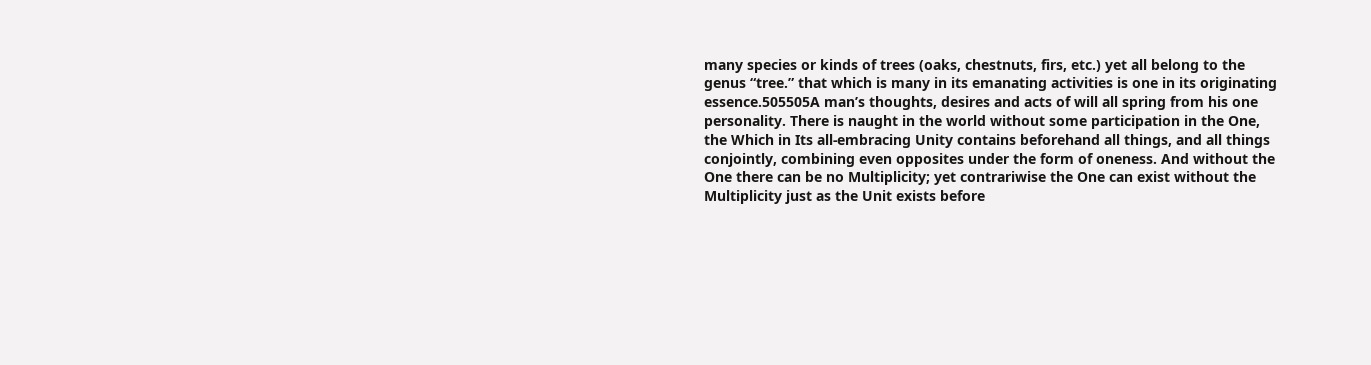many species or kinds of trees (oaks, chestnuts, firs, etc.) yet all belong to the genus “tree.” that which is many in its emanating activities is one in its originating essence.505505A man’s thoughts, desires and acts of will all spring from his one personality. There is naught in the world without some participation in the One, the Which in Its all-embracing Unity contains beforehand all things, and all things conjointly, combining even opposites under the form of oneness. And without the One there can be no Multiplicity; yet contrariwise the One can exist without the Multiplicity just as the Unit exists before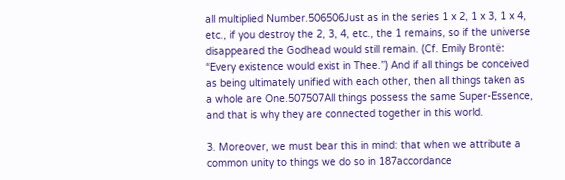all multiplied Number.506506Just as in the series 1 x 2, 1 x 3, 1 x 4, etc., if you destroy the 2, 3, 4, etc., the 1 remains, so if the universe disappeared the Godhead would still remain. (Cf. Emily Brontë: “Every existence would exist in Thee.”) And if all things be conceived as being ultimately unified with each other, then all things taken as a whole are One.507507All things possess the same Super-Essence, and that is why they are connected together in this world.

3. Moreover, we must bear this in mind: that when we attribute a common unity to things we do so in 187accordance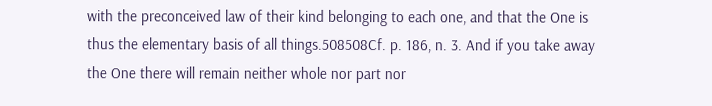with the preconceived law of their kind belonging to each one, and that the One is thus the elementary basis of all things.508508Cf. p. 186, n. 3. And if you take away the One there will remain neither whole nor part nor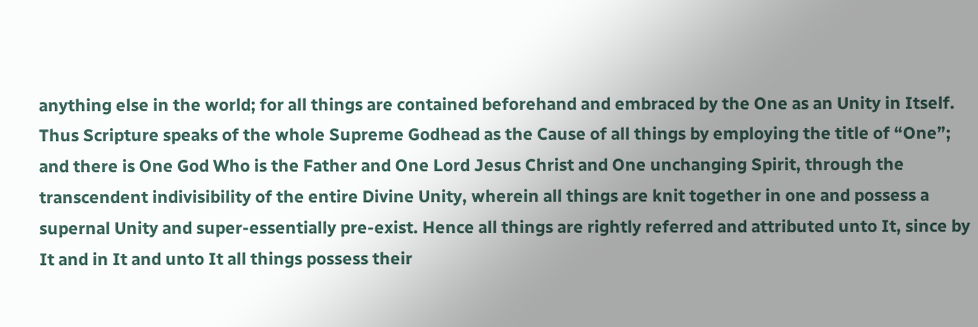anything else in the world; for all things are contained beforehand and embraced by the One as an Unity in Itself. Thus Scripture speaks of the whole Supreme Godhead as the Cause of all things by employing the title of “One”; and there is One God Who is the Father and One Lord Jesus Christ and One unchanging Spirit, through the transcendent indivisibility of the entire Divine Unity, wherein all things are knit together in one and possess a supernal Unity and super-essentially pre-exist. Hence all things are rightly referred and attributed unto It, since by It and in It and unto It all things possess their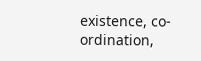existence, co-ordination,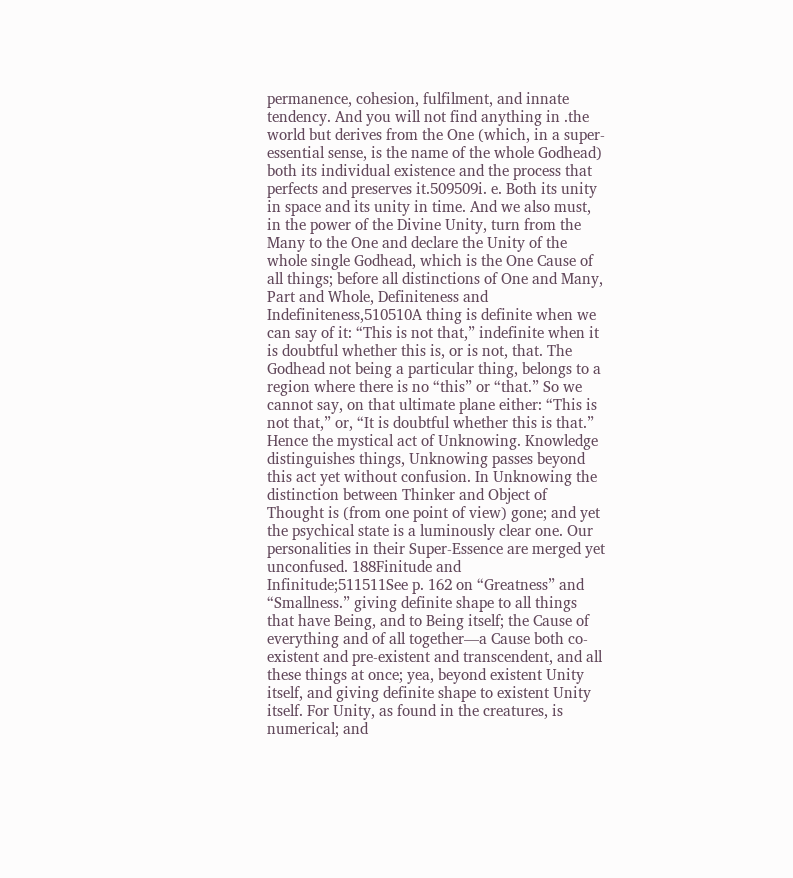permanence, cohesion, fulfilment, and innate tendency. And you will not find anything in .the world but derives from the One (which, in a super-essential sense, is the name of the whole Godhead) both its individual existence and the process that perfects and preserves it.509509i. e. Both its unity in space and its unity in time. And we also must, in the power of the Divine Unity, turn from the Many to the One and declare the Unity of the whole single Godhead, which is the One Cause of all things; before all distinctions of One and Many, Part and Whole, Definiteness and Indefiniteness,510510A thing is definite when we can say of it: “This is not that,” indefinite when it is doubtful whether this is, or is not, that. The Godhead not being a particular thing, belongs to a region where there is no “this” or “that.” So we cannot say, on that ultimate plane either: “This is not that,” or, “It is doubtful whether this is that.” Hence the mystical act of Unknowing. Knowledge distinguishes things, Unknowing passes beyond this act yet without confusion. In Unknowing the distinction between Thinker and Object of Thought is (from one point of view) gone; and yet the psychical state is a luminously clear one. Our personalities in their Super-Essence are merged yet unconfused. 188Finitude and Infinitude;511511See p. 162 on “Greatness” and “Smallness.” giving definite shape to all things that have Being, and to Being itself; the Cause of everything and of all together—a Cause both co-existent and pre-existent and transcendent, and all these things at once; yea, beyond existent Unity itself, and giving definite shape to existent Unity itself. For Unity, as found in the creatures, is numerical; and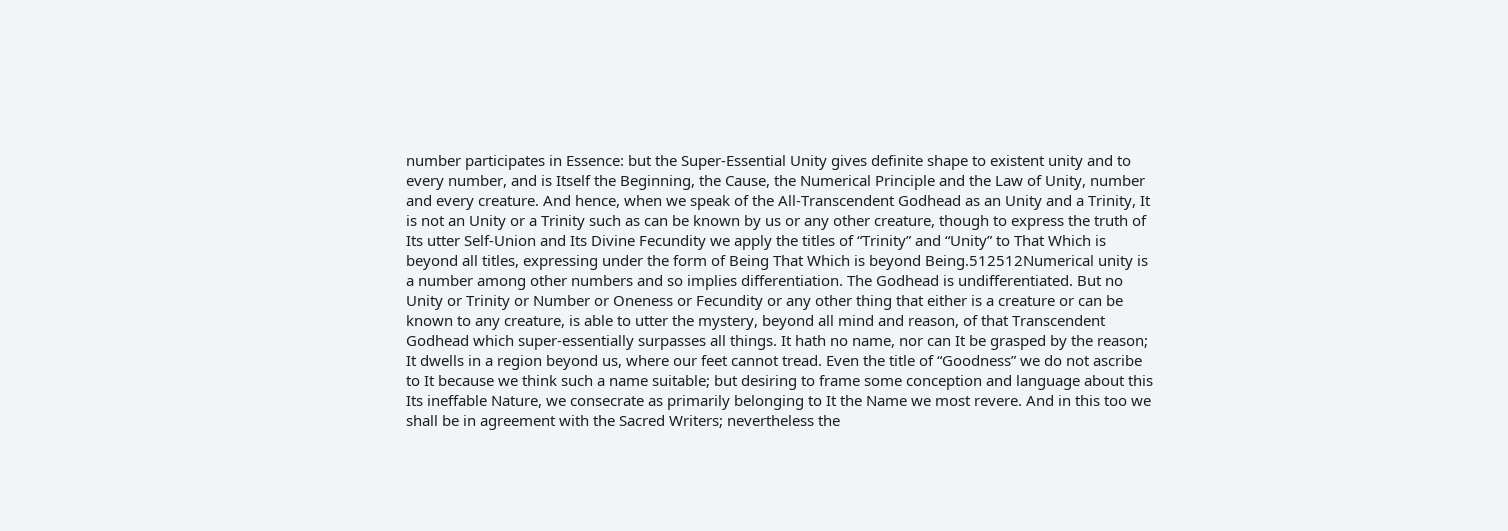number participates in Essence: but the Super-Essential Unity gives definite shape to existent unity and to every number, and is Itself the Beginning, the Cause, the Numerical Principle and the Law of Unity, number and every creature. And hence, when we speak of the All-Transcendent Godhead as an Unity and a Trinity, It is not an Unity or a Trinity such as can be known by us or any other creature, though to express the truth of Its utter Self-Union and Its Divine Fecundity we apply the titles of “Trinity” and “Unity” to That Which is beyond all titles, expressing under the form of Being That Which is beyond Being.512512Numerical unity is a number among other numbers and so implies differentiation. The Godhead is undifferentiated. But no Unity or Trinity or Number or Oneness or Fecundity or any other thing that either is a creature or can be known to any creature, is able to utter the mystery, beyond all mind and reason, of that Transcendent Godhead which super-essentially surpasses all things. It hath no name, nor can It be grasped by the reason; It dwells in a region beyond us, where our feet cannot tread. Even the title of “Goodness” we do not ascribe to It because we think such a name suitable; but desiring to frame some conception and language about this Its ineffable Nature, we consecrate as primarily belonging to It the Name we most revere. And in this too we shall be in agreement with the Sacred Writers; nevertheless the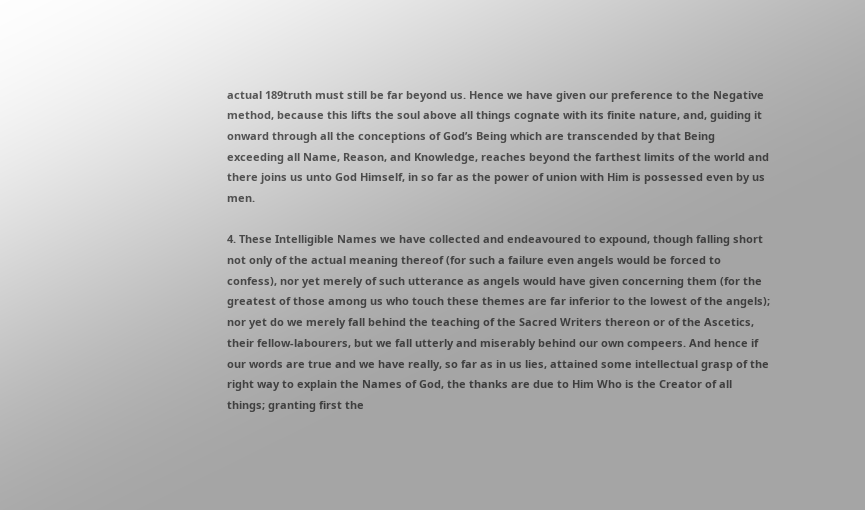actual 189truth must still be far beyond us. Hence we have given our preference to the Negative method, because this lifts the soul above all things cognate with its finite nature, and, guiding it onward through all the conceptions of God’s Being which are transcended by that Being exceeding all Name, Reason, and Knowledge, reaches beyond the farthest limits of the world and there joins us unto God Himself, in so far as the power of union with Him is possessed even by us men.

4. These Intelligible Names we have collected and endeavoured to expound, though falling short not only of the actual meaning thereof (for such a failure even angels would be forced to confess), nor yet merely of such utterance as angels would have given concerning them (for the greatest of those among us who touch these themes are far inferior to the lowest of the angels); nor yet do we merely fall behind the teaching of the Sacred Writers thereon or of the Ascetics, their fellow-labourers, but we fall utterly and miserably behind our own compeers. And hence if our words are true and we have really, so far as in us lies, attained some intellectual grasp of the right way to explain the Names of God, the thanks are due to Him Who is the Creator of all things; granting first the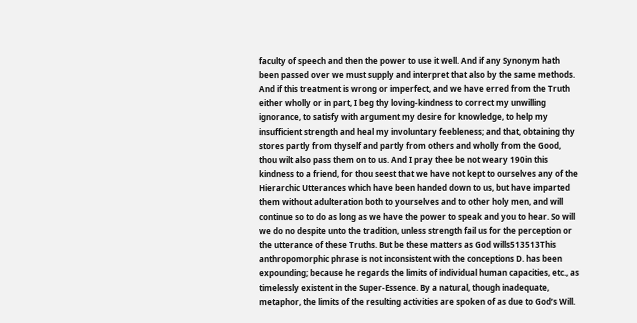faculty of speech and then the power to use it well. And if any Synonym hath been passed over we must supply and interpret that also by the same methods. And if this treatment is wrong or imperfect, and we have erred from the Truth either wholly or in part, I beg thy loving-kindness to correct my unwilling ignorance, to satisfy with argument my desire for knowledge, to help my insufficient strength and heal my involuntary feebleness; and that, obtaining thy stores partly from thyself and partly from others and wholly from the Good, thou wilt also pass them on to us. And I pray thee be not weary 190in this kindness to a friend, for thou seest that we have not kept to ourselves any of the Hierarchic Utterances which have been handed down to us, but have imparted them without adulteration both to yourselves and to other holy men, and will continue so to do as long as we have the power to speak and you to hear. So will we do no despite unto the tradition, unless strength fail us for the perception or the utterance of these Truths. But be these matters as God wills513513This anthropomorphic phrase is not inconsistent with the conceptions D. has been expounding; because he regards the limits of individual human capacities, etc., as timelessly existent in the Super-Essence. By a natural, though inadequate, metaphor, the limits of the resulting activities are spoken of as due to God’s Will.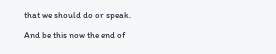that we should do or speak.

And be this now the end of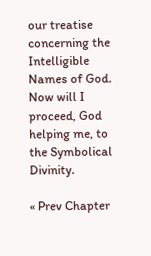our treatise concerning the Intelligible Names of God. Now will I proceed, God helping me, to the Symbolical Divinity.

« Prev Chapter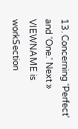13. Concerning 'Perfect' and 'One.' Next »
VIEWNAME is workSection